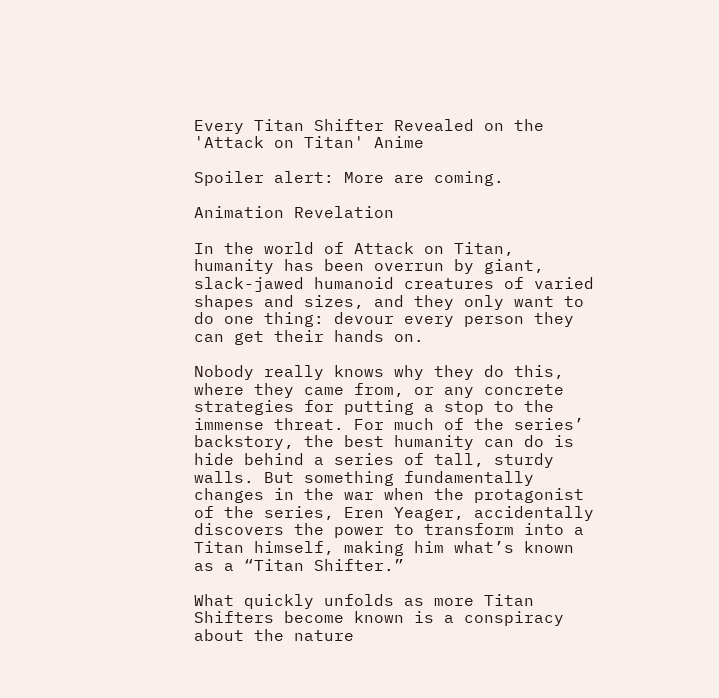Every Titan Shifter Revealed on the 'Attack on Titan' Anime

Spoiler alert: More are coming.

Animation Revelation

In the world of Attack on Titan, humanity has been overrun by giant, slack-jawed humanoid creatures of varied shapes and sizes, and they only want to do one thing: devour every person they can get their hands on.

Nobody really knows why they do this, where they came from, or any concrete strategies for putting a stop to the immense threat. For much of the series’ backstory, the best humanity can do is hide behind a series of tall, sturdy walls. But something fundamentally changes in the war when the protagonist of the series, Eren Yeager, accidentally discovers the power to transform into a Titan himself, making him what’s known as a “Titan Shifter.”

What quickly unfolds as more Titan Shifters become known is a conspiracy about the nature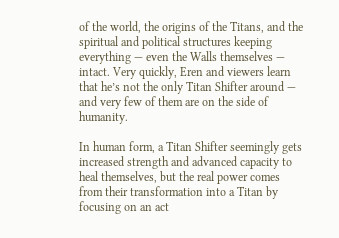of the world, the origins of the Titans, and the spiritual and political structures keeping everything — even the Walls themselves — intact. Very quickly, Eren and viewers learn that he’s not the only Titan Shifter around — and very few of them are on the side of humanity.

In human form, a Titan Shifter seemingly gets increased strength and advanced capacity to heal themselves, but the real power comes from their transformation into a Titan by focusing on an act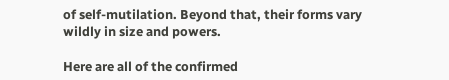of self-mutilation. Beyond that, their forms vary wildly in size and powers.

Here are all of the confirmed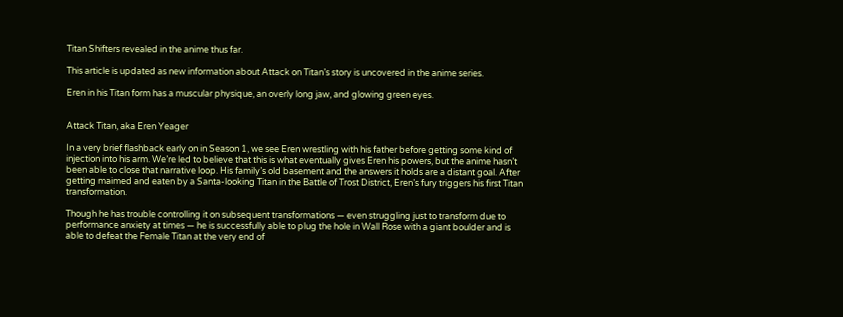Titan Shifters revealed in the anime thus far.

This article is updated as new information about Attack on Titan’s story is uncovered in the anime series.

Eren in his Titan form has a muscular physique, an overly long jaw, and glowing green eyes.


Attack Titan, aka Eren Yeager

In a very brief flashback early on in Season 1, we see Eren wrestling with his father before getting some kind of injection into his arm. We’re led to believe that this is what eventually gives Eren his powers, but the anime hasn’t been able to close that narrative loop. His family’s old basement and the answers it holds are a distant goal. After getting maimed and eaten by a Santa-looking Titan in the Battle of Trost District, Eren’s fury triggers his first Titan transformation.

Though he has trouble controlling it on subsequent transformations — even struggling just to transform due to performance anxiety at times — he is successfully able to plug the hole in Wall Rose with a giant boulder and is able to defeat the Female Titan at the very end of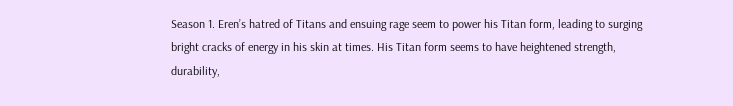Season 1. Eren’s hatred of Titans and ensuing rage seem to power his Titan form, leading to surging bright cracks of energy in his skin at times. His Titan form seems to have heightened strength, durability,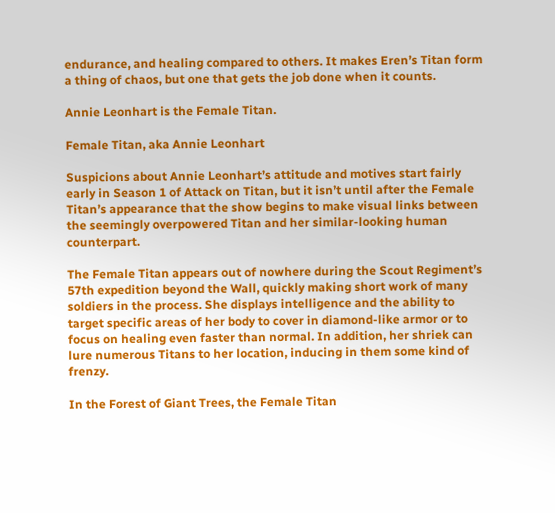endurance, and healing compared to others. It makes Eren’s Titan form a thing of chaos, but one that gets the job done when it counts.

Annie Leonhart is the Female Titan.

Female Titan, aka Annie Leonhart

Suspicions about Annie Leonhart’s attitude and motives start fairly early in Season 1 of Attack on Titan, but it isn’t until after the Female Titan’s appearance that the show begins to make visual links between the seemingly overpowered Titan and her similar-looking human counterpart.

The Female Titan appears out of nowhere during the Scout Regiment’s 57th expedition beyond the Wall, quickly making short work of many soldiers in the process. She displays intelligence and the ability to target specific areas of her body to cover in diamond-like armor or to focus on healing even faster than normal. In addition, her shriek can lure numerous Titans to her location, inducing in them some kind of frenzy.

In the Forest of Giant Trees, the Female Titan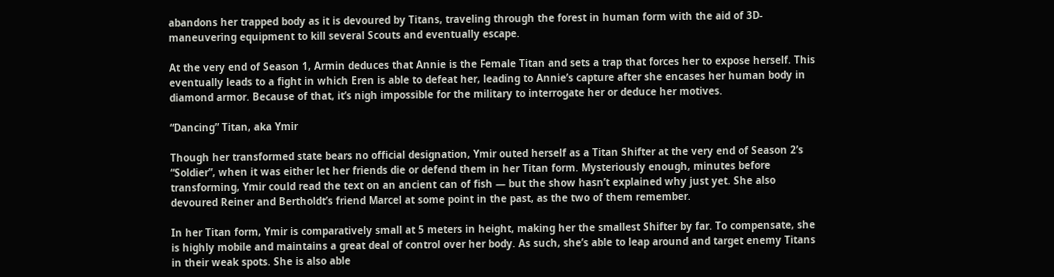abandons her trapped body as it is devoured by Titans, traveling through the forest in human form with the aid of 3D-maneuvering equipment to kill several Scouts and eventually escape.

At the very end of Season 1, Armin deduces that Annie is the Female Titan and sets a trap that forces her to expose herself. This eventually leads to a fight in which Eren is able to defeat her, leading to Annie’s capture after she encases her human body in diamond armor. Because of that, it’s nigh impossible for the military to interrogate her or deduce her motives.

“Dancing” Titan, aka Ymir

Though her transformed state bears no official designation, Ymir outed herself as a Titan Shifter at the very end of Season 2’s “Soldier”, when it was either let her friends die or defend them in her Titan form. Mysteriously enough, minutes before transforming, Ymir could read the text on an ancient can of fish — but the show hasn’t explained why just yet. She also devoured Reiner and Bertholdt’s friend Marcel at some point in the past, as the two of them remember.

In her Titan form, Ymir is comparatively small at 5 meters in height, making her the smallest Shifter by far. To compensate, she is highly mobile and maintains a great deal of control over her body. As such, she’s able to leap around and target enemy Titans in their weak spots. She is also able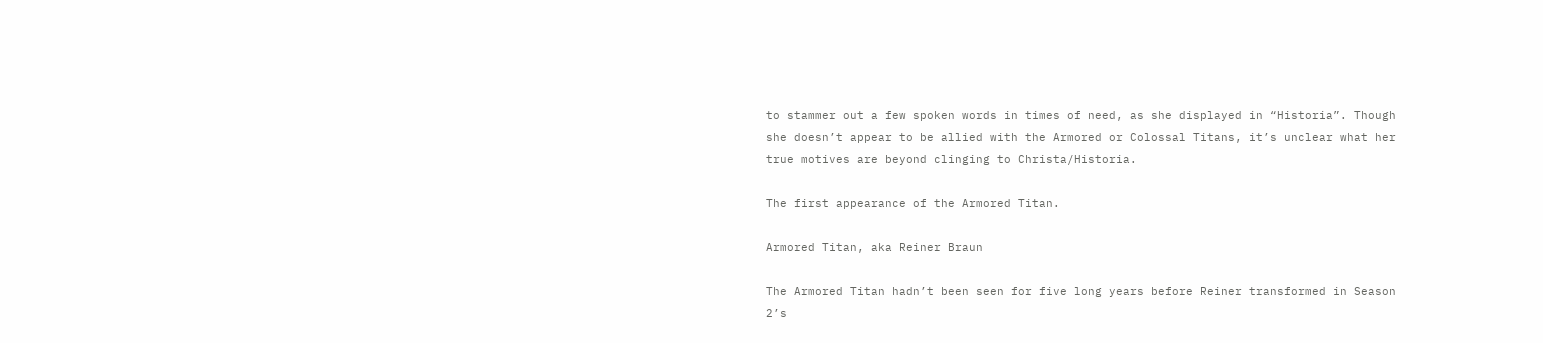to stammer out a few spoken words in times of need, as she displayed in “Historia”. Though she doesn’t appear to be allied with the Armored or Colossal Titans, it’s unclear what her true motives are beyond clinging to Christa/Historia.

The first appearance of the Armored Titan.

Armored Titan, aka Reiner Braun

The Armored Titan hadn’t been seen for five long years before Reiner transformed in Season 2’s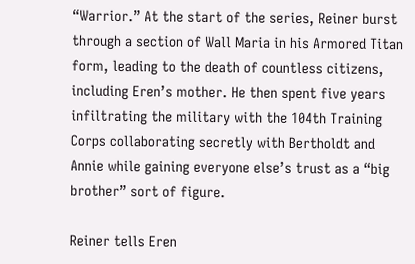“Warrior.” At the start of the series, Reiner burst through a section of Wall Maria in his Armored Titan form, leading to the death of countless citizens, including Eren’s mother. He then spent five years infiltrating the military with the 104th Training Corps collaborating secretly with Bertholdt and Annie while gaining everyone else’s trust as a “big brother” sort of figure.

Reiner tells Eren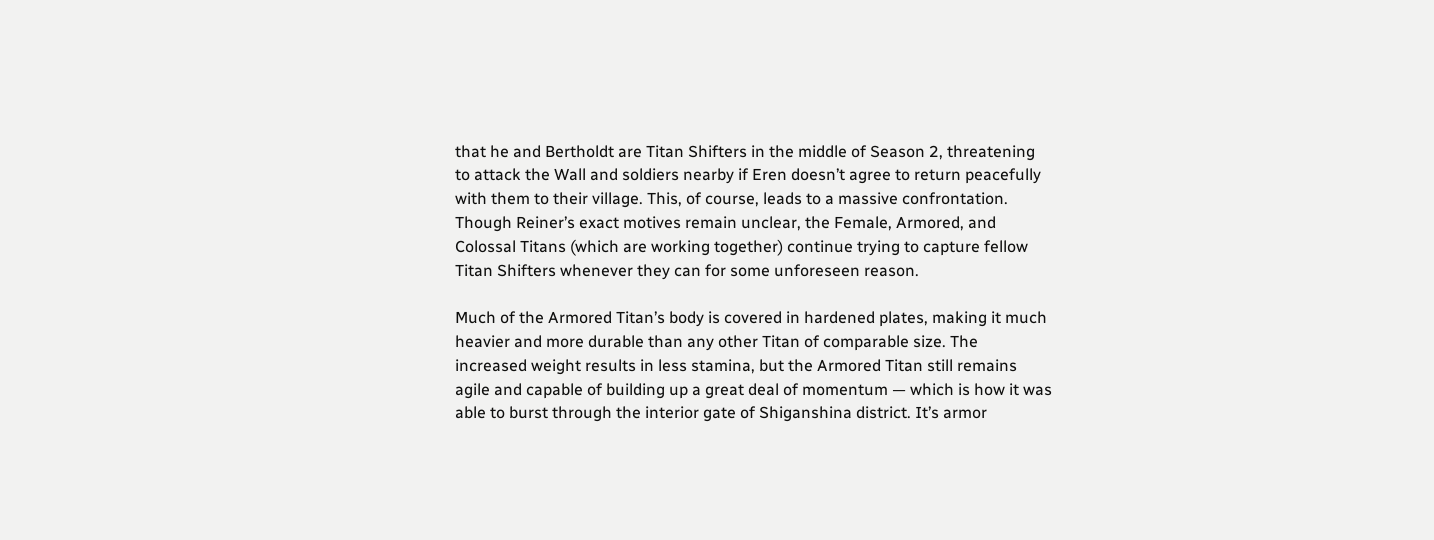that he and Bertholdt are Titan Shifters in the middle of Season 2, threatening to attack the Wall and soldiers nearby if Eren doesn’t agree to return peacefully with them to their village. This, of course, leads to a massive confrontation. Though Reiner’s exact motives remain unclear, the Female, Armored, and Colossal Titans (which are working together) continue trying to capture fellow Titan Shifters whenever they can for some unforeseen reason.

Much of the Armored Titan’s body is covered in hardened plates, making it much heavier and more durable than any other Titan of comparable size. The increased weight results in less stamina, but the Armored Titan still remains agile and capable of building up a great deal of momentum — which is how it was able to burst through the interior gate of Shiganshina district. It’s armor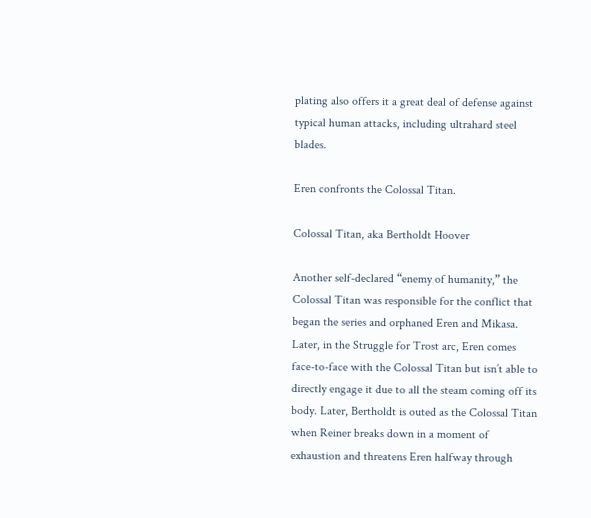plating also offers it a great deal of defense against typical human attacks, including ultrahard steel blades.

Eren confronts the Colossal Titan.

Colossal Titan, aka Bertholdt Hoover

Another self-declared “enemy of humanity,” the Colossal Titan was responsible for the conflict that began the series and orphaned Eren and Mikasa. Later, in the Struggle for Trost arc, Eren comes face-to-face with the Colossal Titan but isn’t able to directly engage it due to all the steam coming off its body. Later, Bertholdt is outed as the Colossal Titan when Reiner breaks down in a moment of exhaustion and threatens Eren halfway through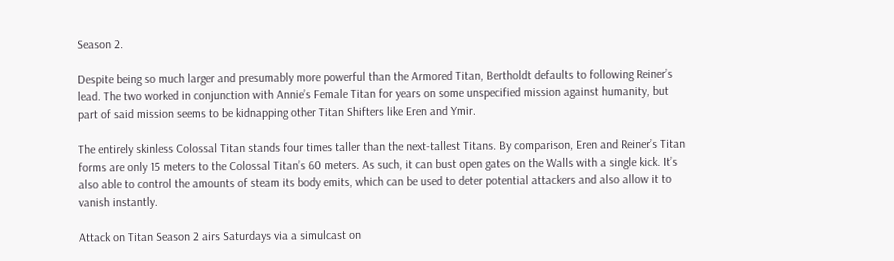Season 2.

Despite being so much larger and presumably more powerful than the Armored Titan, Bertholdt defaults to following Reiner’s lead. The two worked in conjunction with Annie’s Female Titan for years on some unspecified mission against humanity, but part of said mission seems to be kidnapping other Titan Shifters like Eren and Ymir.

The entirely skinless Colossal Titan stands four times taller than the next-tallest Titans. By comparison, Eren and Reiner’s Titan forms are only 15 meters to the Colossal Titan’s 60 meters. As such, it can bust open gates on the Walls with a single kick. It’s also able to control the amounts of steam its body emits, which can be used to deter potential attackers and also allow it to vanish instantly.

Attack on Titan Season 2 airs Saturdays via a simulcast on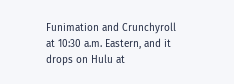Funimation and Crunchyroll at 10:30 a.m. Eastern, and it drops on Hulu at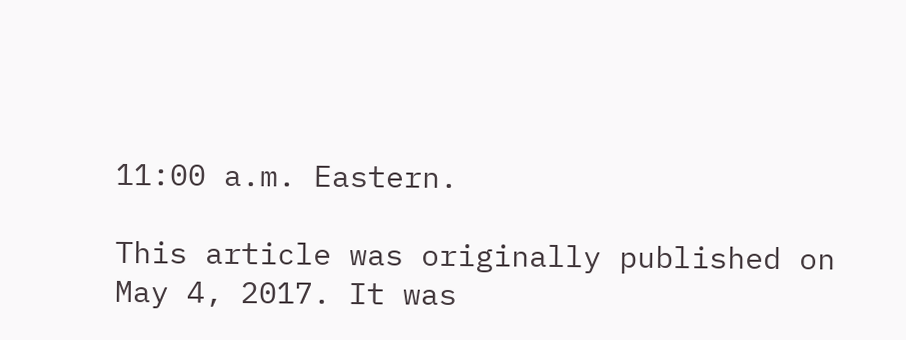11:00 a.m. Eastern.

This article was originally published on May 4, 2017. It was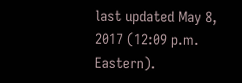last updated May 8, 2017 (12:09 p.m. Eastern).